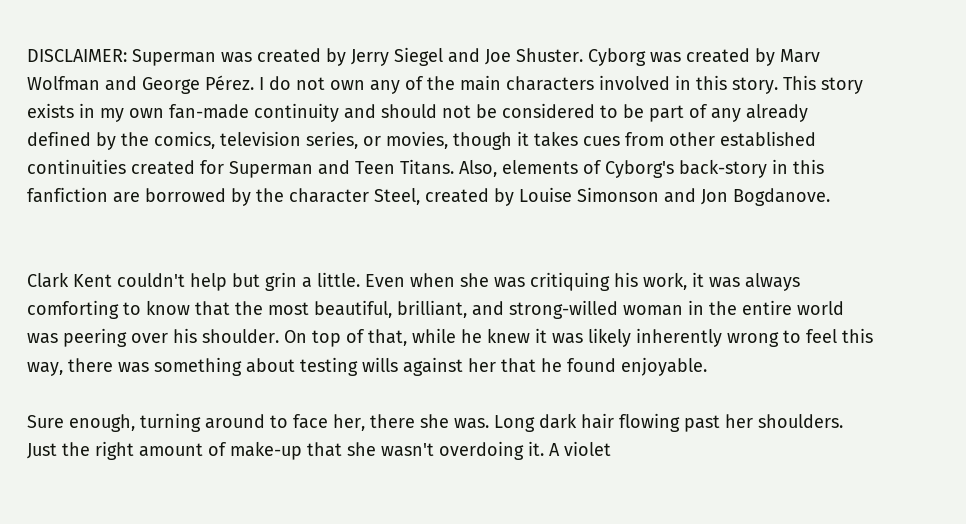DISCLAIMER: Superman was created by Jerry Siegel and Joe Shuster. Cyborg was created by Marv Wolfman and George Pérez. I do not own any of the main characters involved in this story. This story exists in my own fan-made continuity and should not be considered to be part of any already defined by the comics, television series, or movies, though it takes cues from other established continuities created for Superman and Teen Titans. Also, elements of Cyborg's back-story in this fanfiction are borrowed by the character Steel, created by Louise Simonson and Jon Bogdanove.


Clark Kent couldn't help but grin a little. Even when she was critiquing his work, it was always comforting to know that the most beautiful, brilliant, and strong-willed woman in the entire world was peering over his shoulder. On top of that, while he knew it was likely inherently wrong to feel this way, there was something about testing wills against her that he found enjoyable.

Sure enough, turning around to face her, there she was. Long dark hair flowing past her shoulders. Just the right amount of make-up that she wasn't overdoing it. A violet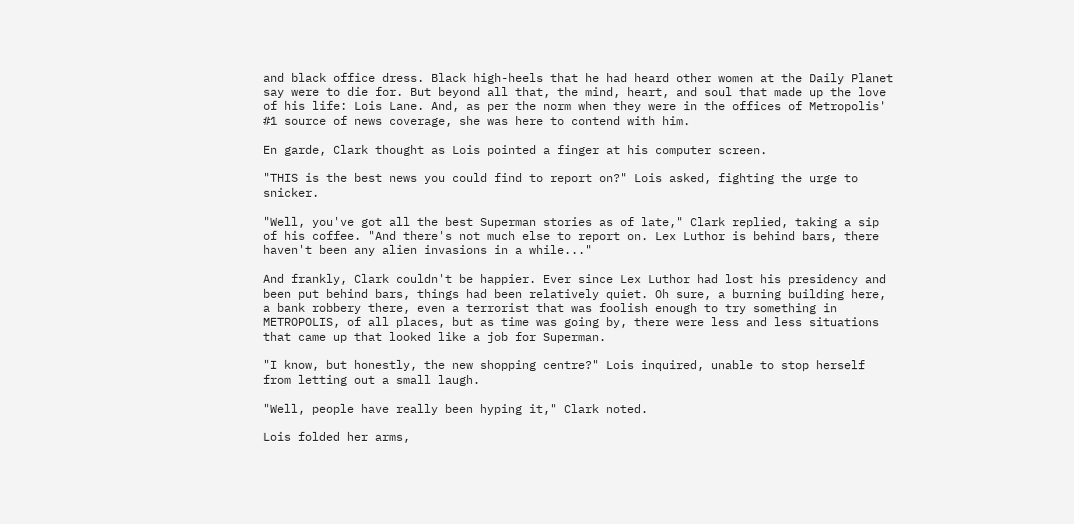and black office dress. Black high-heels that he had heard other women at the Daily Planet say were to die for. But beyond all that, the mind, heart, and soul that made up the love of his life: Lois Lane. And, as per the norm when they were in the offices of Metropolis' #1 source of news coverage, she was here to contend with him.

En garde, Clark thought as Lois pointed a finger at his computer screen.

"THIS is the best news you could find to report on?" Lois asked, fighting the urge to snicker.

"Well, you've got all the best Superman stories as of late," Clark replied, taking a sip of his coffee. "And there's not much else to report on. Lex Luthor is behind bars, there haven't been any alien invasions in a while..."

And frankly, Clark couldn't be happier. Ever since Lex Luthor had lost his presidency and been put behind bars, things had been relatively quiet. Oh sure, a burning building here, a bank robbery there, even a terrorist that was foolish enough to try something in METROPOLIS, of all places, but as time was going by, there were less and less situations that came up that looked like a job for Superman.

"I know, but honestly, the new shopping centre?" Lois inquired, unable to stop herself from letting out a small laugh.

"Well, people have really been hyping it," Clark noted.

Lois folded her arms,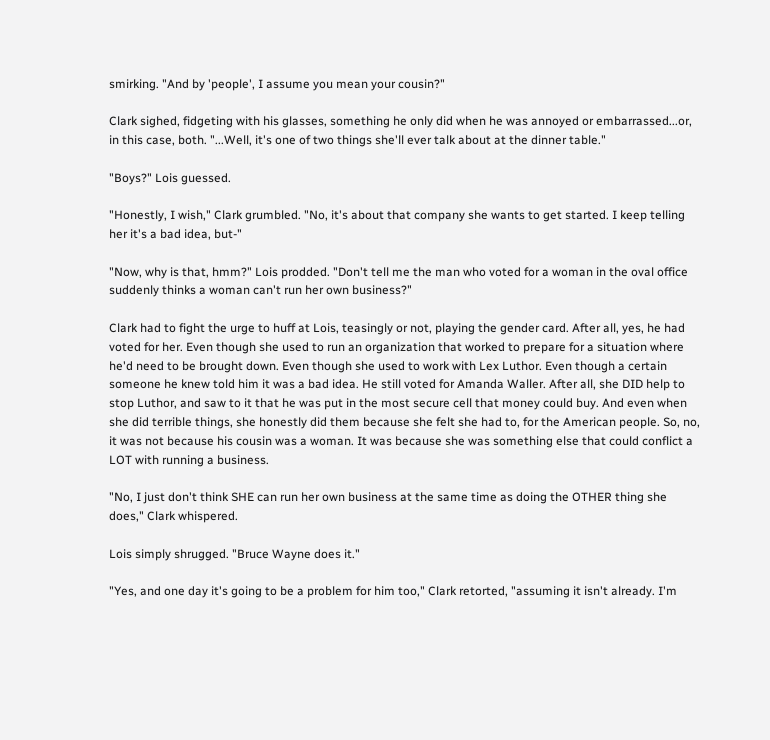smirking. "And by 'people', I assume you mean your cousin?"

Clark sighed, fidgeting with his glasses, something he only did when he was annoyed or embarrassed...or, in this case, both. "...Well, it's one of two things she'll ever talk about at the dinner table."

"Boys?" Lois guessed.

"Honestly, I wish," Clark grumbled. "No, it's about that company she wants to get started. I keep telling her it's a bad idea, but-"

"Now, why is that, hmm?" Lois prodded. "Don't tell me the man who voted for a woman in the oval office suddenly thinks a woman can't run her own business?"

Clark had to fight the urge to huff at Lois, teasingly or not, playing the gender card. After all, yes, he had voted for her. Even though she used to run an organization that worked to prepare for a situation where he'd need to be brought down. Even though she used to work with Lex Luthor. Even though a certain someone he knew told him it was a bad idea. He still voted for Amanda Waller. After all, she DID help to stop Luthor, and saw to it that he was put in the most secure cell that money could buy. And even when she did terrible things, she honestly did them because she felt she had to, for the American people. So, no, it was not because his cousin was a woman. It was because she was something else that could conflict a LOT with running a business.

"No, I just don't think SHE can run her own business at the same time as doing the OTHER thing she does," Clark whispered.

Lois simply shrugged. "Bruce Wayne does it."

"Yes, and one day it's going to be a problem for him too," Clark retorted, "assuming it isn't already. I'm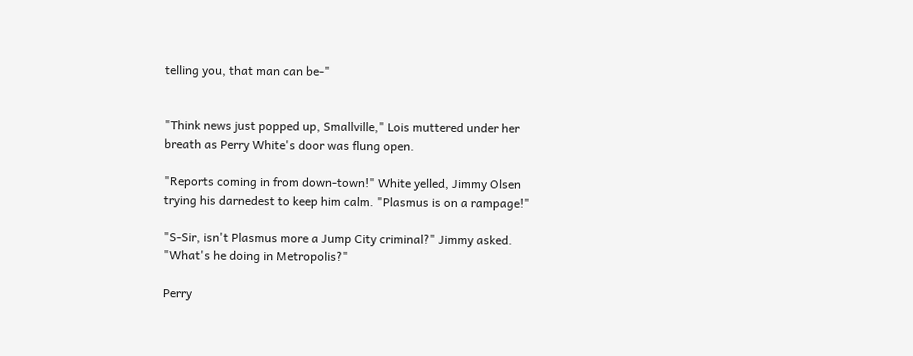telling you, that man can be-"


"Think news just popped up, Smallville," Lois muttered under her breath as Perry White's door was flung open.

"Reports coming in from down-town!" White yelled, Jimmy Olsen trying his darnedest to keep him calm. "Plasmus is on a rampage!"

"S-Sir, isn't Plasmus more a Jump City criminal?" Jimmy asked. "What's he doing in Metropolis?"

Perry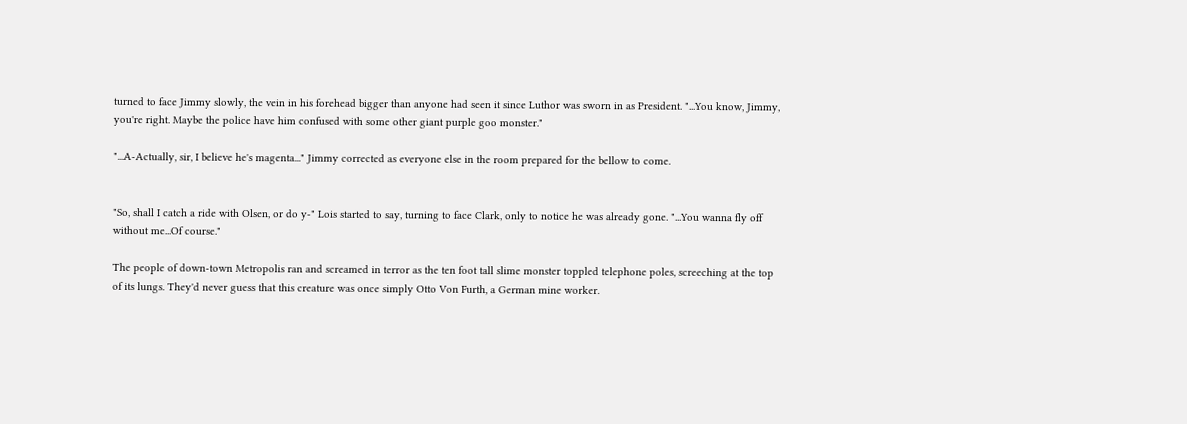turned to face Jimmy slowly, the vein in his forehead bigger than anyone had seen it since Luthor was sworn in as President. "...You know, Jimmy, you're right. Maybe the police have him confused with some other giant purple goo monster."

"...A-Actually, sir, I believe he's magenta..." Jimmy corrected as everyone else in the room prepared for the bellow to come.


"So, shall I catch a ride with Olsen, or do y-" Lois started to say, turning to face Clark, only to notice he was already gone. "...You wanna fly off without me...Of course."

The people of down-town Metropolis ran and screamed in terror as the ten foot tall slime monster toppled telephone poles, screeching at the top of its lungs. They'd never guess that this creature was once simply Otto Von Furth, a German mine worker.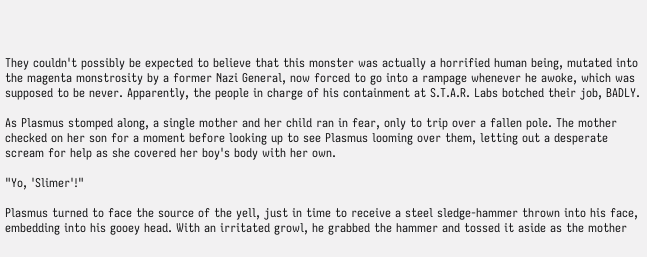They couldn't possibly be expected to believe that this monster was actually a horrified human being, mutated into the magenta monstrosity by a former Nazi General, now forced to go into a rampage whenever he awoke, which was supposed to be never. Apparently, the people in charge of his containment at S.T.A.R. Labs botched their job, BADLY.

As Plasmus stomped along, a single mother and her child ran in fear, only to trip over a fallen pole. The mother checked on her son for a moment before looking up to see Plasmus looming over them, letting out a desperate scream for help as she covered her boy's body with her own.

"Yo, 'Slimer'!"

Plasmus turned to face the source of the yell, just in time to receive a steel sledge-hammer thrown into his face, embedding into his gooey head. With an irritated growl, he grabbed the hammer and tossed it aside as the mother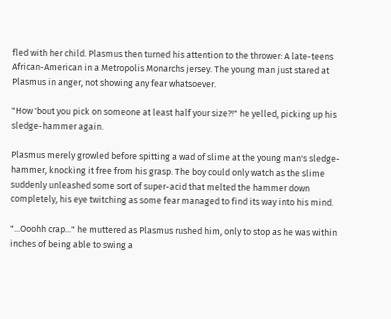fled with her child. Plasmus then turned his attention to the thrower: A late-teens African-American in a Metropolis Monarchs jersey. The young man just stared at Plasmus in anger, not showing any fear whatsoever.

"How 'bout you pick on someone at least half your size?!" he yelled, picking up his sledge-hammer again.

Plasmus merely growled before spitting a wad of slime at the young man's sledge-hammer, knocking it free from his grasp. The boy could only watch as the slime suddenly unleashed some sort of super-acid that melted the hammer down completely, his eye twitching as some fear managed to find its way into his mind.

"...Ooohh crap..." he muttered as Plasmus rushed him, only to stop as he was within inches of being able to swing a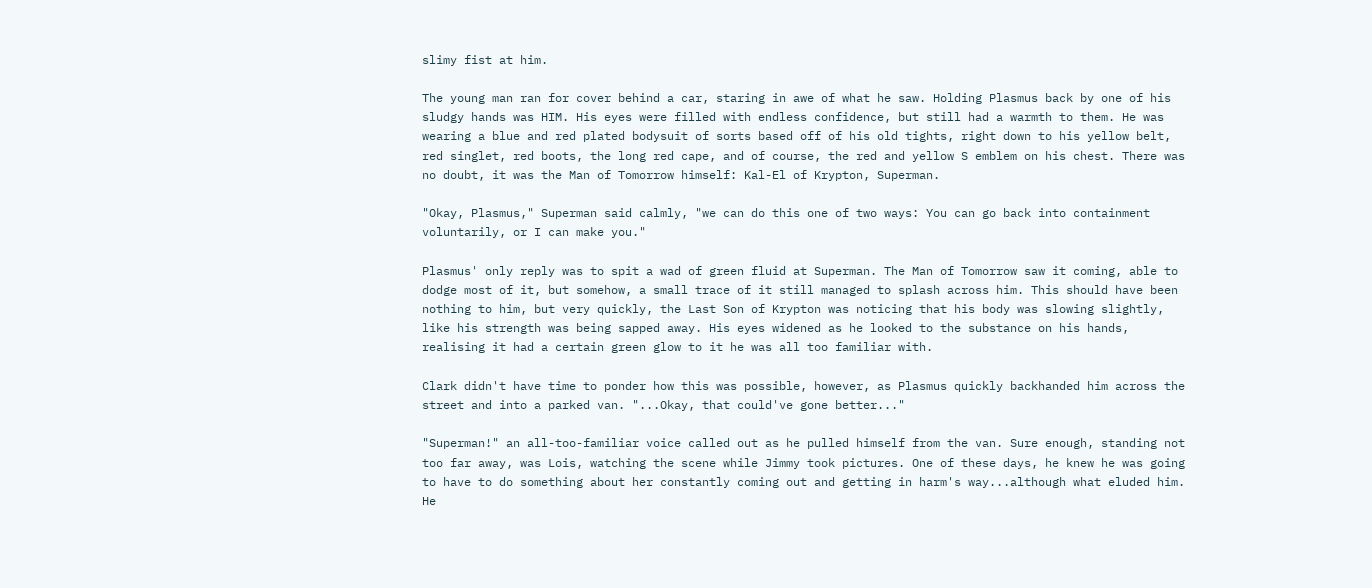slimy fist at him.

The young man ran for cover behind a car, staring in awe of what he saw. Holding Plasmus back by one of his sludgy hands was HIM. His eyes were filled with endless confidence, but still had a warmth to them. He was wearing a blue and red plated bodysuit of sorts based off of his old tights, right down to his yellow belt, red singlet, red boots, the long red cape, and of course, the red and yellow S emblem on his chest. There was no doubt, it was the Man of Tomorrow himself: Kal-El of Krypton, Superman.

"Okay, Plasmus," Superman said calmly, "we can do this one of two ways: You can go back into containment voluntarily, or I can make you."

Plasmus' only reply was to spit a wad of green fluid at Superman. The Man of Tomorrow saw it coming, able to dodge most of it, but somehow, a small trace of it still managed to splash across him. This should have been nothing to him, but very quickly, the Last Son of Krypton was noticing that his body was slowing slightly, like his strength was being sapped away. His eyes widened as he looked to the substance on his hands, realising it had a certain green glow to it he was all too familiar with.

Clark didn't have time to ponder how this was possible, however, as Plasmus quickly backhanded him across the street and into a parked van. "...Okay, that could've gone better..."

"Superman!" an all-too-familiar voice called out as he pulled himself from the van. Sure enough, standing not too far away, was Lois, watching the scene while Jimmy took pictures. One of these days, he knew he was going to have to do something about her constantly coming out and getting in harm's way...although what eluded him. He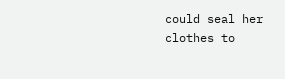could seal her clothes to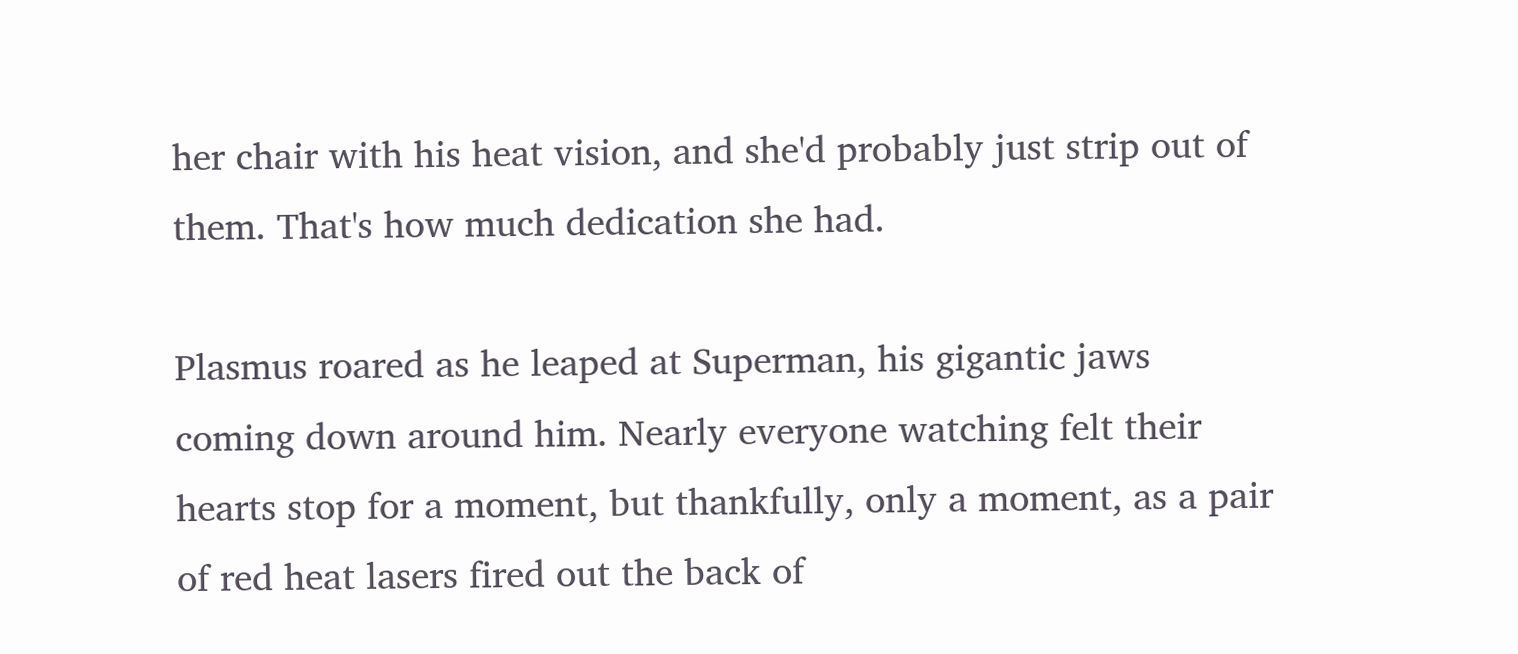her chair with his heat vision, and she'd probably just strip out of them. That's how much dedication she had.

Plasmus roared as he leaped at Superman, his gigantic jaws coming down around him. Nearly everyone watching felt their hearts stop for a moment, but thankfully, only a moment, as a pair of red heat lasers fired out the back of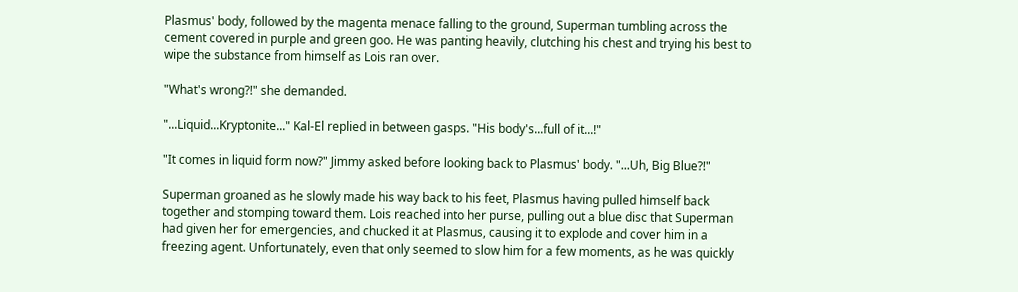Plasmus' body, followed by the magenta menace falling to the ground, Superman tumbling across the cement covered in purple and green goo. He was panting heavily, clutching his chest and trying his best to wipe the substance from himself as Lois ran over.

"What's wrong?!" she demanded.

"...Liquid...Kryptonite..." Kal-El replied in between gasps. "His body's...full of it...!"

"It comes in liquid form now?" Jimmy asked before looking back to Plasmus' body. "...Uh, Big Blue?!"

Superman groaned as he slowly made his way back to his feet, Plasmus having pulled himself back together and stomping toward them. Lois reached into her purse, pulling out a blue disc that Superman had given her for emergencies, and chucked it at Plasmus, causing it to explode and cover him in a freezing agent. Unfortunately, even that only seemed to slow him for a few moments, as he was quickly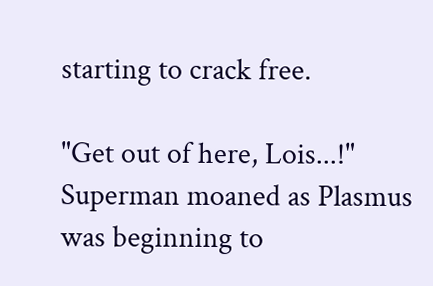starting to crack free.

"Get out of here, Lois...!" Superman moaned as Plasmus was beginning to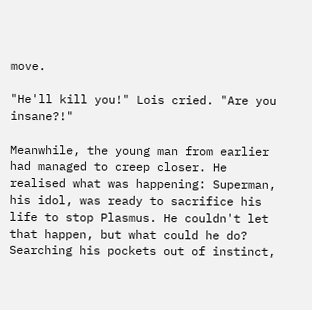move.

"He'll kill you!" Lois cried. "Are you insane?!"

Meanwhile, the young man from earlier had managed to creep closer. He realised what was happening: Superman, his idol, was ready to sacrifice his life to stop Plasmus. He couldn't let that happen, but what could he do? Searching his pockets out of instinct,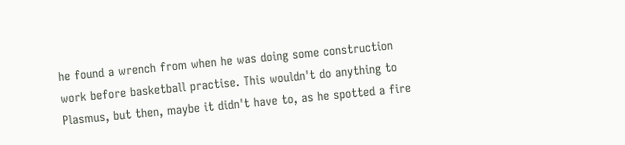he found a wrench from when he was doing some construction work before basketball practise. This wouldn't do anything to Plasmus, but then, maybe it didn't have to, as he spotted a fire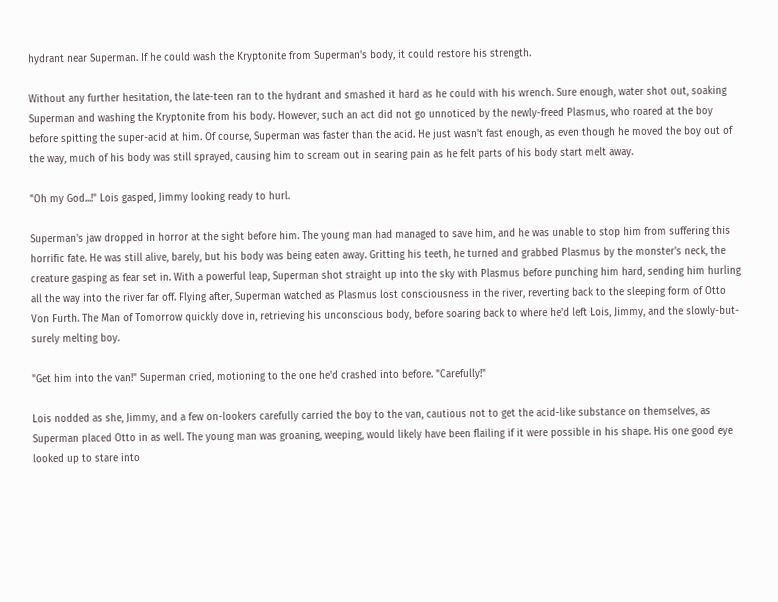hydrant near Superman. If he could wash the Kryptonite from Superman's body, it could restore his strength.

Without any further hesitation, the late-teen ran to the hydrant and smashed it hard as he could with his wrench. Sure enough, water shot out, soaking Superman and washing the Kryptonite from his body. However, such an act did not go unnoticed by the newly-freed Plasmus, who roared at the boy before spitting the super-acid at him. Of course, Superman was faster than the acid. He just wasn't fast enough, as even though he moved the boy out of the way, much of his body was still sprayed, causing him to scream out in searing pain as he felt parts of his body start melt away.

"Oh my God...!" Lois gasped, Jimmy looking ready to hurl.

Superman's jaw dropped in horror at the sight before him. The young man had managed to save him, and he was unable to stop him from suffering this horrific fate. He was still alive, barely, but his body was being eaten away. Gritting his teeth, he turned and grabbed Plasmus by the monster's neck, the creature gasping as fear set in. With a powerful leap, Superman shot straight up into the sky with Plasmus before punching him hard, sending him hurling all the way into the river far off. Flying after, Superman watched as Plasmus lost consciousness in the river, reverting back to the sleeping form of Otto Von Furth. The Man of Tomorrow quickly dove in, retrieving his unconscious body, before soaring back to where he'd left Lois, Jimmy, and the slowly-but-surely melting boy.

"Get him into the van!" Superman cried, motioning to the one he'd crashed into before. "Carefully!"

Lois nodded as she, Jimmy, and a few on-lookers carefully carried the boy to the van, cautious not to get the acid-like substance on themselves, as Superman placed Otto in as well. The young man was groaning, weeping, would likely have been flailing if it were possible in his shape. His one good eye looked up to stare into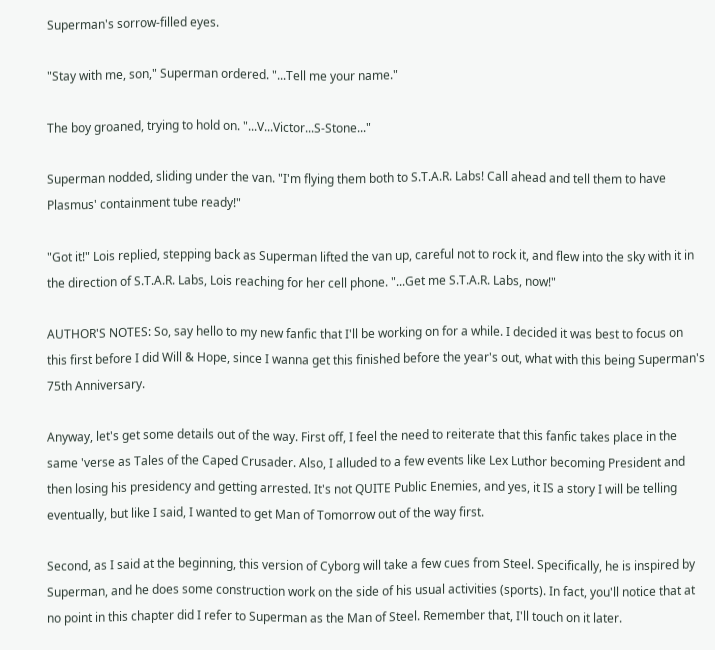Superman's sorrow-filled eyes.

"Stay with me, son," Superman ordered. "...Tell me your name."

The boy groaned, trying to hold on. "...V...Victor...S-Stone..."

Superman nodded, sliding under the van. "I'm flying them both to S.T.A.R. Labs! Call ahead and tell them to have Plasmus' containment tube ready!"

"Got it!" Lois replied, stepping back as Superman lifted the van up, careful not to rock it, and flew into the sky with it in the direction of S.T.A.R. Labs, Lois reaching for her cell phone. "...Get me S.T.A.R. Labs, now!"

AUTHOR'S NOTES: So, say hello to my new fanfic that I'll be working on for a while. I decided it was best to focus on this first before I did Will & Hope, since I wanna get this finished before the year's out, what with this being Superman's 75th Anniversary.

Anyway, let's get some details out of the way. First off, I feel the need to reiterate that this fanfic takes place in the same 'verse as Tales of the Caped Crusader. Also, I alluded to a few events like Lex Luthor becoming President and then losing his presidency and getting arrested. It's not QUITE Public Enemies, and yes, it IS a story I will be telling eventually, but like I said, I wanted to get Man of Tomorrow out of the way first.

Second, as I said at the beginning, this version of Cyborg will take a few cues from Steel. Specifically, he is inspired by Superman, and he does some construction work on the side of his usual activities (sports). In fact, you'll notice that at no point in this chapter did I refer to Superman as the Man of Steel. Remember that, I'll touch on it later.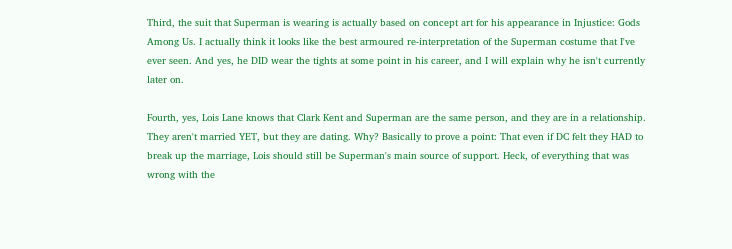Third, the suit that Superman is wearing is actually based on concept art for his appearance in Injustice: Gods Among Us. I actually think it looks like the best armoured re-interpretation of the Superman costume that I've ever seen. And yes, he DID wear the tights at some point in his career, and I will explain why he isn't currently later on.

Fourth, yes, Lois Lane knows that Clark Kent and Superman are the same person, and they are in a relationship. They aren't married YET, but they are dating. Why? Basically to prove a point: That even if DC felt they HAD to break up the marriage, Lois should still be Superman's main source of support. Heck, of everything that was wrong with the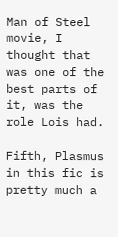Man of Steel movie, I thought that was one of the best parts of it, was the role Lois had.

Fifth, Plasmus in this fic is pretty much a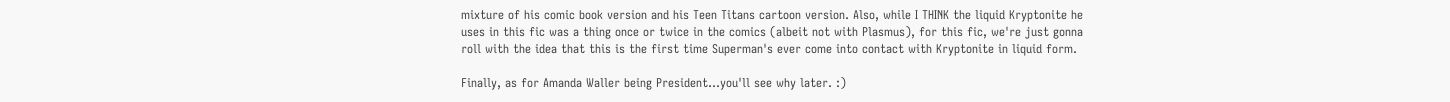mixture of his comic book version and his Teen Titans cartoon version. Also, while I THINK the liquid Kryptonite he uses in this fic was a thing once or twice in the comics (albeit not with Plasmus), for this fic, we're just gonna roll with the idea that this is the first time Superman's ever come into contact with Kryptonite in liquid form.

Finally, as for Amanda Waller being President...you'll see why later. :)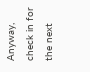Anyway, check in for the next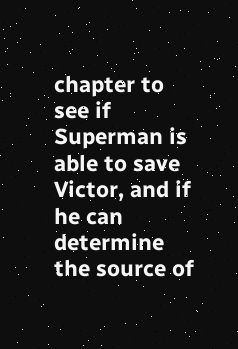chapter to see if Superman is able to save Victor, and if he can determine the source of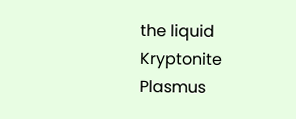the liquid Kryptonite Plasmus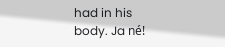had in his body. Ja né!